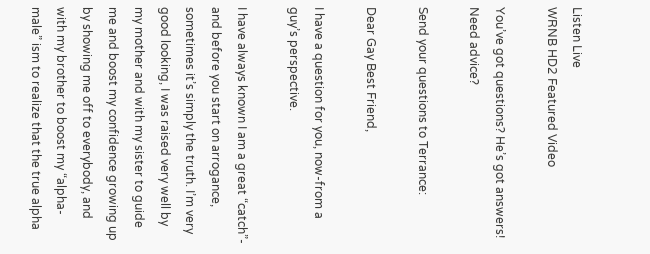Listen Live
WRNB HD2 Featured Video

You’ve got questions? He’s got answers! Need advice?

Send your questions to Terrance:

Dear Gay Best Friend,

I have a question for you, now-from a guy’s perspective.

I have always known I am a great “catch”- and before you start on arrogance, sometimes it’s simply the truth. I’m very good looking, I was raised very well by my mother and with my sister to guide me and boost my confidence growing up by showing me off to everybody, and with my brother to boost my “alpha-male” ism to realize that the true alpha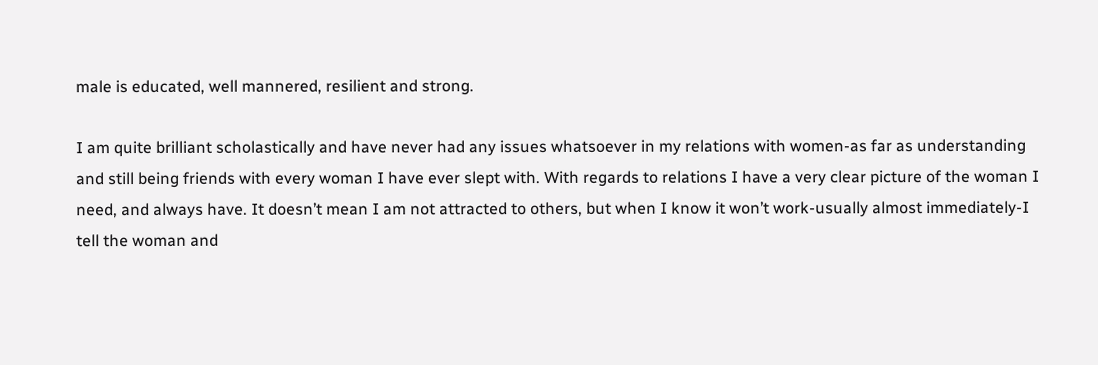male is educated, well mannered, resilient and strong.

I am quite brilliant scholastically and have never had any issues whatsoever in my relations with women-as far as understanding and still being friends with every woman I have ever slept with. With regards to relations I have a very clear picture of the woman I need, and always have. It doesn’t mean I am not attracted to others, but when I know it won’t work-usually almost immediately-I tell the woman and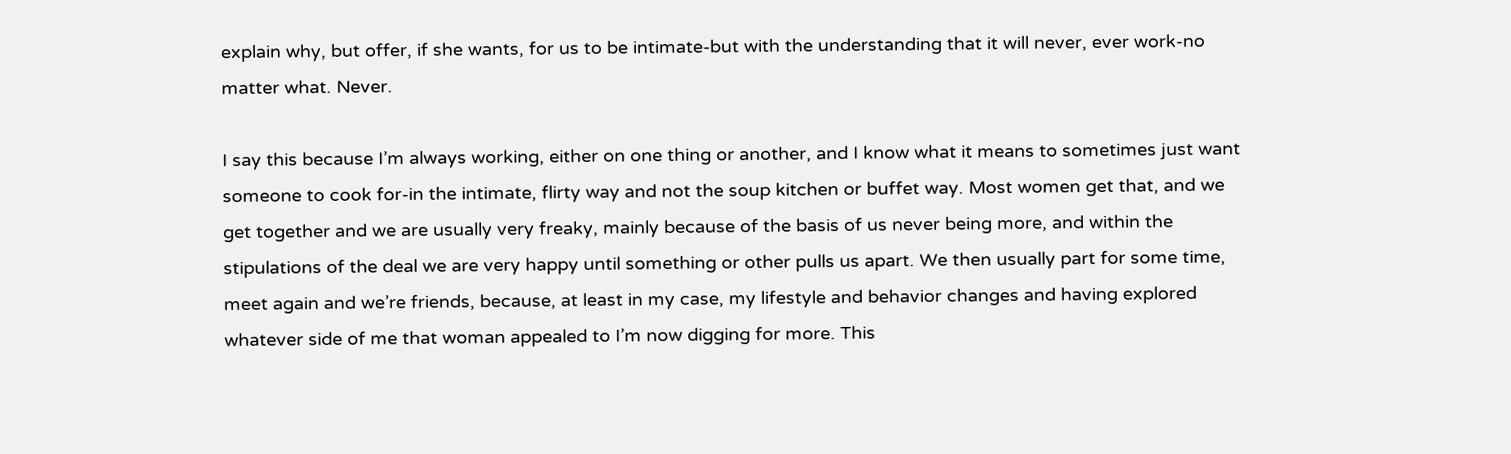explain why, but offer, if she wants, for us to be intimate-but with the understanding that it will never, ever work-no matter what. Never.

I say this because I’m always working, either on one thing or another, and I know what it means to sometimes just want someone to cook for-in the intimate, flirty way and not the soup kitchen or buffet way. Most women get that, and we get together and we are usually very freaky, mainly because of the basis of us never being more, and within the stipulations of the deal we are very happy until something or other pulls us apart. We then usually part for some time, meet again and we’re friends, because, at least in my case, my lifestyle and behavior changes and having explored whatever side of me that woman appealed to I’m now digging for more. This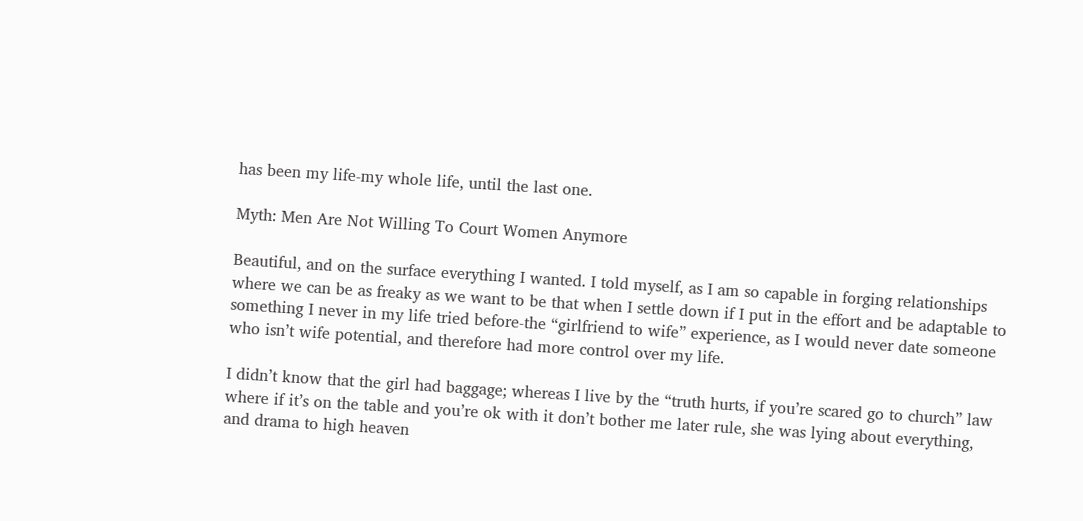has been my life-my whole life, until the last one.

Myth: Men Are Not Willing To Court Women Anymore

Beautiful, and on the surface everything I wanted. I told myself, as I am so capable in forging relationships where we can be as freaky as we want to be that when I settle down if I put in the effort and be adaptable to something I never in my life tried before-the “girlfriend to wife” experience, as I would never date someone who isn’t wife potential, and therefore had more control over my life.

I didn’t know that the girl had baggage; whereas I live by the “truth hurts, if you’re scared go to church” law where if it’s on the table and you’re ok with it don’t bother me later rule, she was lying about everything, and drama to high heaven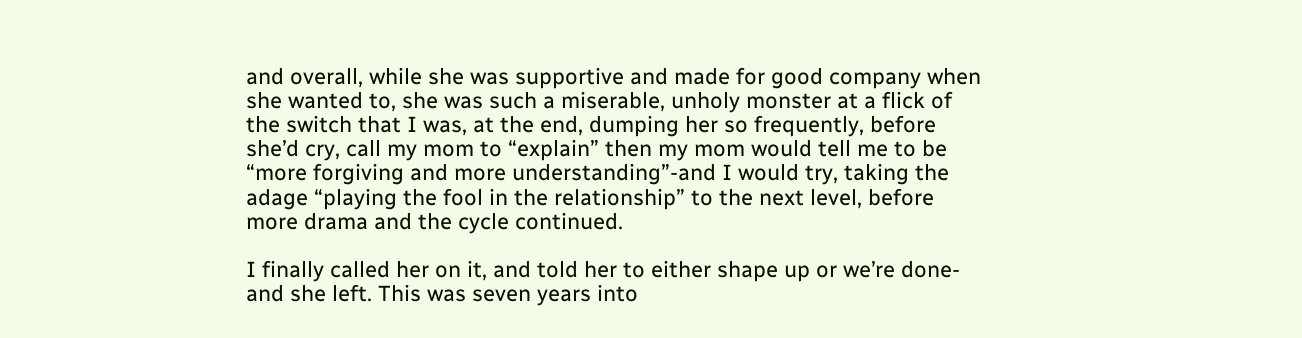and overall, while she was supportive and made for good company when she wanted to, she was such a miserable, unholy monster at a flick of the switch that I was, at the end, dumping her so frequently, before she’d cry, call my mom to “explain” then my mom would tell me to be “more forgiving and more understanding”-and I would try, taking the adage “playing the fool in the relationship” to the next level, before more drama and the cycle continued.

I finally called her on it, and told her to either shape up or we’re done-and she left. This was seven years into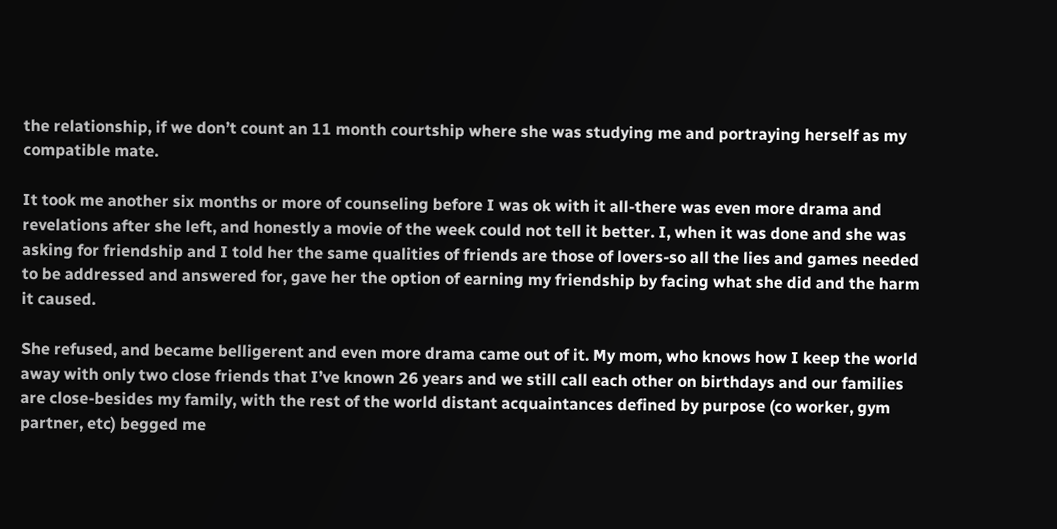the relationship, if we don’t count an 11 month courtship where she was studying me and portraying herself as my compatible mate.

It took me another six months or more of counseling before I was ok with it all-there was even more drama and revelations after she left, and honestly a movie of the week could not tell it better. I, when it was done and she was asking for friendship and I told her the same qualities of friends are those of lovers-so all the lies and games needed to be addressed and answered for, gave her the option of earning my friendship by facing what she did and the harm it caused.

She refused, and became belligerent and even more drama came out of it. My mom, who knows how I keep the world away with only two close friends that I’ve known 26 years and we still call each other on birthdays and our families are close-besides my family, with the rest of the world distant acquaintances defined by purpose (co worker, gym partner, etc) begged me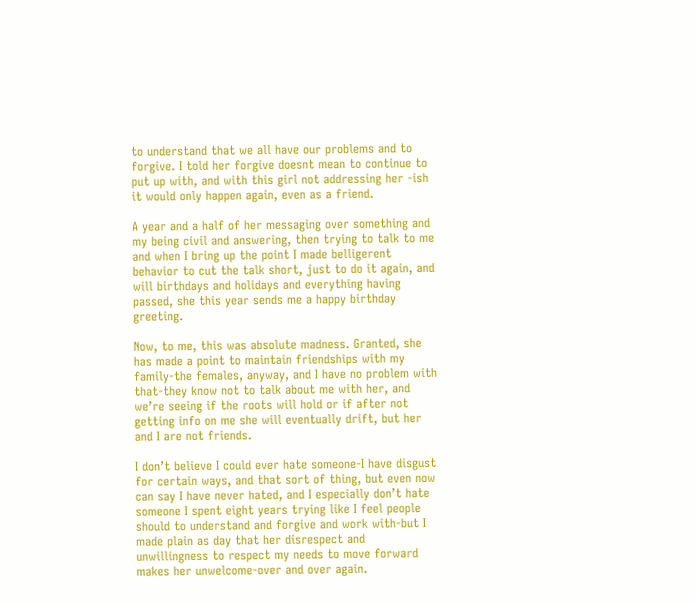to understand that we all have our problems and to forgive. I told her forgive doesnt mean to continue to put up with, and with this girl not addressing her -ish it would only happen again, even as a friend.

A year and a half of her messaging over something and my being civil and answering, then trying to talk to me and when I bring up the point I made belligerent behavior to cut the talk short, just to do it again, and will birthdays and holidays and everything having passed, she this year sends me a happy birthday greeting.

Now, to me, this was absolute madness. Granted, she has made a point to maintain friendships with my family-the females, anyway, and I have no problem with that-they know not to talk about me with her, and we’re seeing if the roots will hold or if after not getting info on me she will eventually drift, but her and I are not friends.

I don’t believe I could ever hate someone-I have disgust for certain ways, and that sort of thing, but even now can say I have never hated, and I especially don’t hate someone I spent eight years trying like I feel people should to understand and forgive and work with-but I made plain as day that her disrespect and unwillingness to respect my needs to move forward makes her unwelcome-over and over again.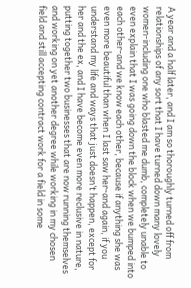A year and a half later, and I am so thoroughly turned off from relationships of any sort that I have turned down many lovely women-including one who blasted me dumb, completely unable to even explain that I was going down the block when we bumped into each other-and we know each other, because if anything she was even more beautiful than when I last saw her-and again, if you understand my life and ways that just doesn’t happen, except for her and the ex, and I have become even more reclusive in nature, putting together two businesses that are now running themselves and working on yet another degree while working in my chosen field and still accepting contract work for a field in some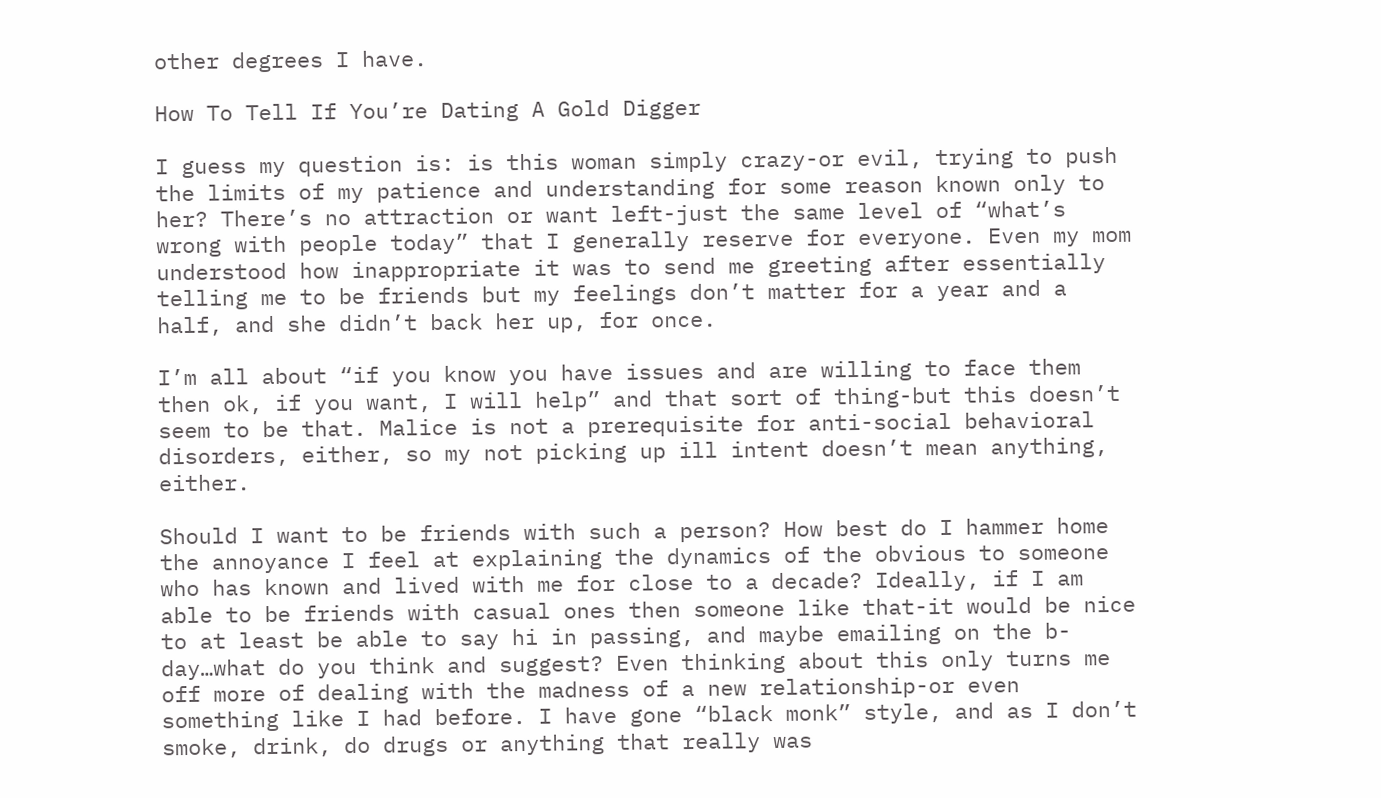other degrees I have.

How To Tell If You’re Dating A Gold Digger

I guess my question is: is this woman simply crazy-or evil, trying to push the limits of my patience and understanding for some reason known only to her? There’s no attraction or want left-just the same level of “what’s wrong with people today” that I generally reserve for everyone. Even my mom understood how inappropriate it was to send me greeting after essentially telling me to be friends but my feelings don’t matter for a year and a half, and she didn’t back her up, for once.

I’m all about “if you know you have issues and are willing to face them then ok, if you want, I will help” and that sort of thing-but this doesn’t seem to be that. Malice is not a prerequisite for anti-social behavioral disorders, either, so my not picking up ill intent doesn’t mean anything, either.

Should I want to be friends with such a person? How best do I hammer home the annoyance I feel at explaining the dynamics of the obvious to someone who has known and lived with me for close to a decade? Ideally, if I am able to be friends with casual ones then someone like that-it would be nice to at least be able to say hi in passing, and maybe emailing on the b-day…what do you think and suggest? Even thinking about this only turns me off more of dealing with the madness of a new relationship-or even something like I had before. I have gone “black monk” style, and as I don’t smoke, drink, do drugs or anything that really was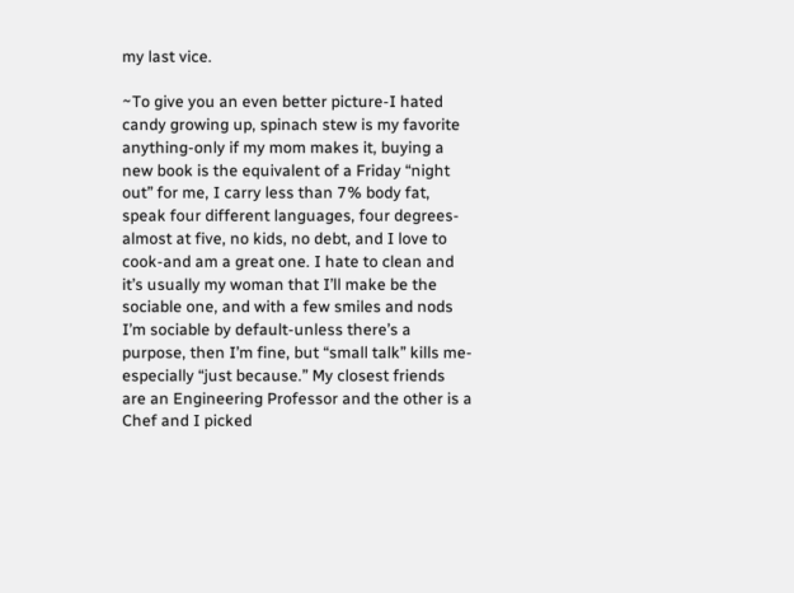my last vice.

~To give you an even better picture-I hated candy growing up, spinach stew is my favorite anything-only if my mom makes it, buying a new book is the equivalent of a Friday “night out” for me, I carry less than 7% body fat, speak four different languages, four degrees-almost at five, no kids, no debt, and I love to cook-and am a great one. I hate to clean and it’s usually my woman that I’ll make be the sociable one, and with a few smiles and nods I’m sociable by default-unless there’s a purpose, then I’m fine, but “small talk” kills me-especially “just because.” My closest friends are an Engineering Professor and the other is a Chef and I picked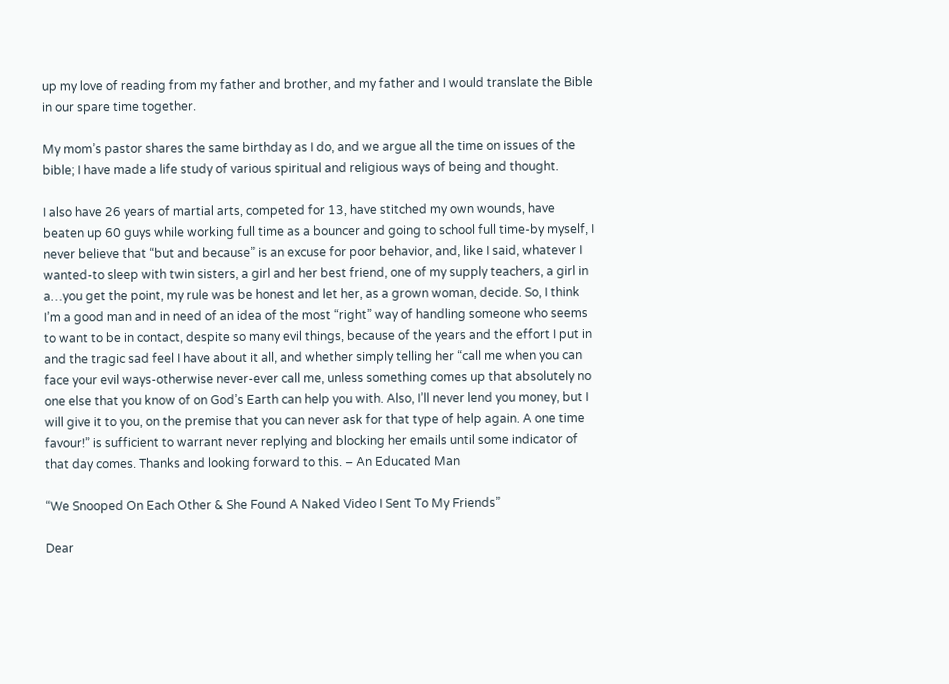up my love of reading from my father and brother, and my father and I would translate the Bible in our spare time together.

My mom’s pastor shares the same birthday as I do, and we argue all the time on issues of the bible; I have made a life study of various spiritual and religious ways of being and thought.

I also have 26 years of martial arts, competed for 13, have stitched my own wounds, have beaten up 60 guys while working full time as a bouncer and going to school full time-by myself, I never believe that “but and because” is an excuse for poor behavior, and, like I said, whatever I wanted-to sleep with twin sisters, a girl and her best friend, one of my supply teachers, a girl in a…you get the point, my rule was be honest and let her, as a grown woman, decide. So, I think I’m a good man and in need of an idea of the most “right” way of handling someone who seems to want to be in contact, despite so many evil things, because of the years and the effort I put in and the tragic sad feel I have about it all, and whether simply telling her “call me when you can face your evil ways-otherwise never-ever call me, unless something comes up that absolutely no one else that you know of on God’s Earth can help you with. Also, I’ll never lend you money, but I will give it to you, on the premise that you can never ask for that type of help again. A one time favour!” is sufficient to warrant never replying and blocking her emails until some indicator of that day comes. Thanks and looking forward to this. – An Educated Man

“We Snooped On Each Other & She Found A Naked Video I Sent To My Friends”

Dear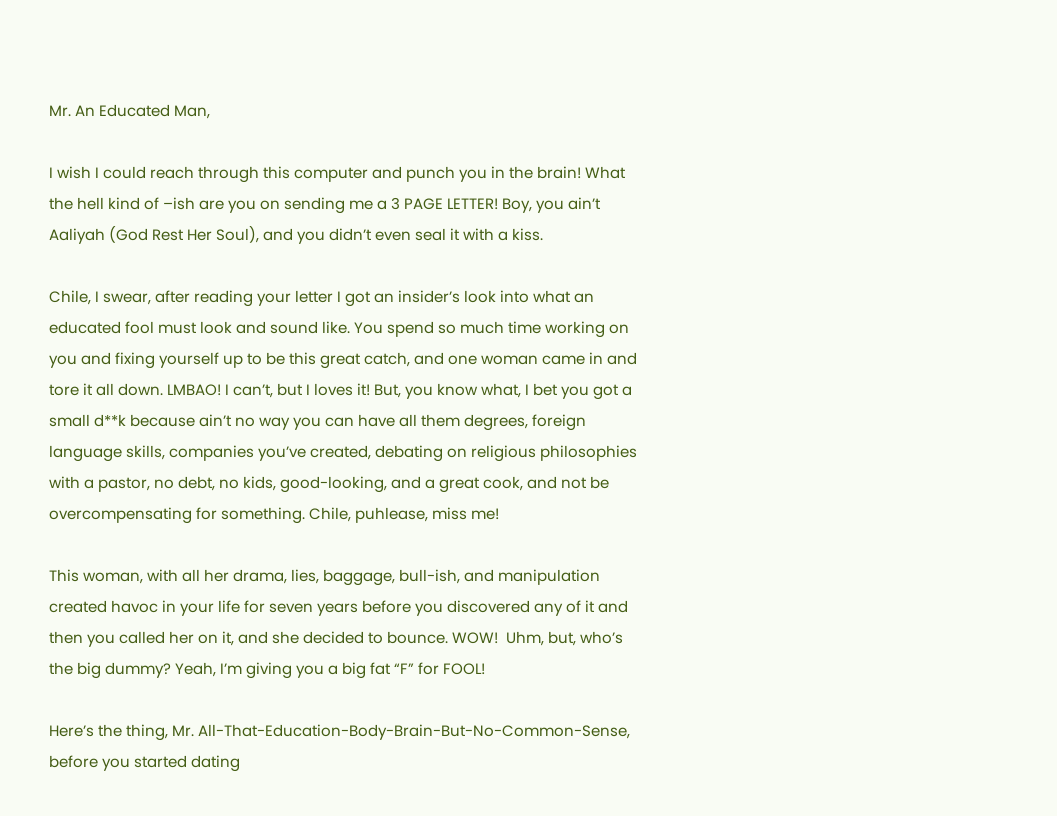Mr. An Educated Man,

I wish I could reach through this computer and punch you in the brain! What the hell kind of –ish are you on sending me a 3 PAGE LETTER! Boy, you ain’t Aaliyah (God Rest Her Soul), and you didn’t even seal it with a kiss.

Chile, I swear, after reading your letter I got an insider’s look into what an educated fool must look and sound like. You spend so much time working on you and fixing yourself up to be this great catch, and one woman came in and tore it all down. LMBAO! I can’t, but I loves it! But, you know what, I bet you got a small d**k because ain’t no way you can have all them degrees, foreign language skills, companies you’ve created, debating on religious philosophies with a pastor, no debt, no kids, good-looking, and a great cook, and not be overcompensating for something. Chile, puhlease, miss me!

This woman, with all her drama, lies, baggage, bull-ish, and manipulation created havoc in your life for seven years before you discovered any of it and then you called her on it, and she decided to bounce. WOW!  Uhm, but, who’s the big dummy? Yeah, I’m giving you a big fat “F” for FOOL!

Here’s the thing, Mr. All-That-Education-Body-Brain-But-No-Common-Sense, before you started dating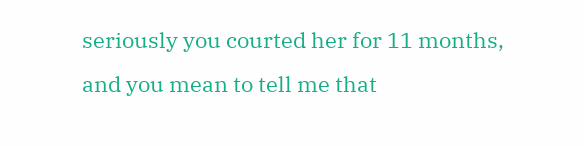seriously you courted her for 11 months, and you mean to tell me that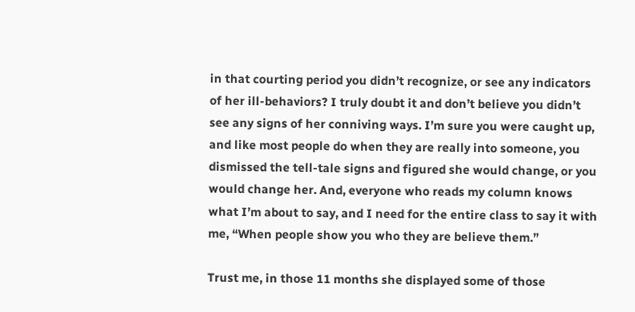in that courting period you didn’t recognize, or see any indicators of her ill-behaviors? I truly doubt it and don’t believe you didn’t see any signs of her conniving ways. I’m sure you were caught up, and like most people do when they are really into someone, you dismissed the tell-tale signs and figured she would change, or you would change her. And, everyone who reads my column knows what I’m about to say, and I need for the entire class to say it with me, “When people show you who they are believe them.”

Trust me, in those 11 months she displayed some of those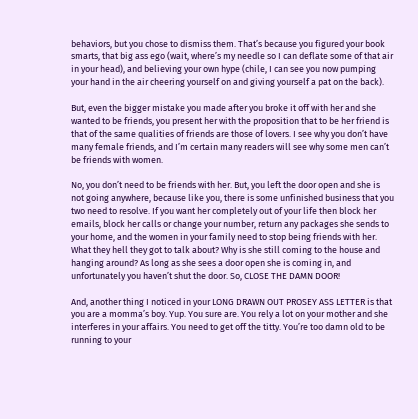behaviors, but you chose to dismiss them. That’s because you figured your book smarts, that big ass ego (wait, where’s my needle so I can deflate some of that air in your head), and believing your own hype (chile, I can see you now pumping your hand in the air cheering yourself on and giving yourself a pat on the back).

But, even the bigger mistake you made after you broke it off with her and she wanted to be friends, you present her with the proposition that to be her friend is that of the same qualities of friends are those of lovers. I see why you don’t have many female friends, and I’m certain many readers will see why some men can’t be friends with women.

No, you don’t need to be friends with her. But, you left the door open and she is not going anywhere, because like you, there is some unfinished business that you two need to resolve. If you want her completely out of your life then block her emails, block her calls or change your number, return any packages she sends to your home, and the women in your family need to stop being friends with her. What they hell they got to talk about? Why is she still coming to the house and hanging around? As long as she sees a door open she is coming in, and unfortunately you haven’t shut the door. So, CLOSE THE DAMN DOOR!

And, another thing I noticed in your LONG DRAWN OUT PROSEY ASS LETTER is that you are a momma’s boy. Yup. You sure are. You rely a lot on your mother and she interferes in your affairs. You need to get off the titty. You’re too damn old to be running to your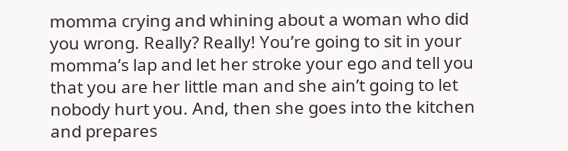momma crying and whining about a woman who did you wrong. Really? Really! You’re going to sit in your momma’s lap and let her stroke your ego and tell you that you are her little man and she ain’t going to let nobody hurt you. And, then she goes into the kitchen and prepares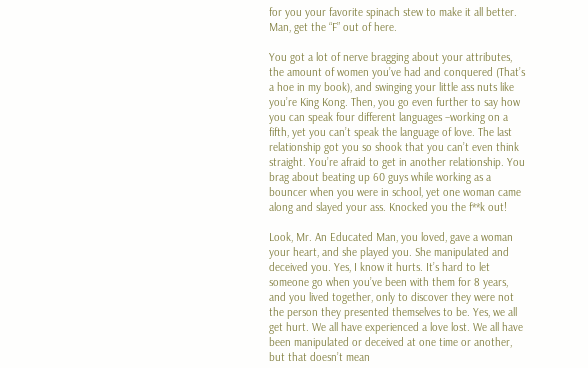for you your favorite spinach stew to make it all better. Man, get the “F” out of here.

You got a lot of nerve bragging about your attributes, the amount of women you’ve had and conquered (That’s a hoe in my book), and swinging your little ass nuts like you’re King Kong. Then, you go even further to say how you can speak four different languages –working on a fifth, yet you can’t speak the language of love. The last relationship got you so shook that you can’t even think straight. You’re afraid to get in another relationship. You brag about beating up 60 guys while working as a bouncer when you were in school, yet one woman came along and slayed your ass. Knocked you the f**k out!

Look, Mr. An Educated Man, you loved, gave a woman your heart, and she played you. She manipulated and deceived you. Yes, I know it hurts. It’s hard to let someone go when you’ve been with them for 8 years, and you lived together, only to discover they were not the person they presented themselves to be. Yes, we all get hurt. We all have experienced a love lost. We all have been manipulated or deceived at one time or another, but that doesn’t mean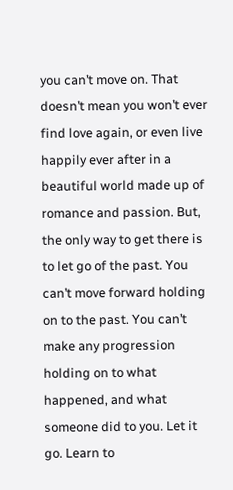you can’t move on. That doesn’t mean you won’t ever find love again, or even live happily ever after in a beautiful world made up of romance and passion. But, the only way to get there is to let go of the past. You can’t move forward holding on to the past. You can’t make any progression holding on to what happened, and what someone did to you. Let it go. Learn to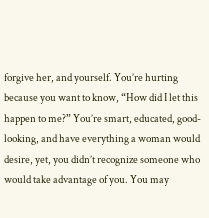forgive her, and yourself. You’re hurting because you want to know, “How did I let this happen to me?” You’re smart, educated, good-looking, and have everything a woman would desire, yet, you didn’t recognize someone who would take advantage of you. You may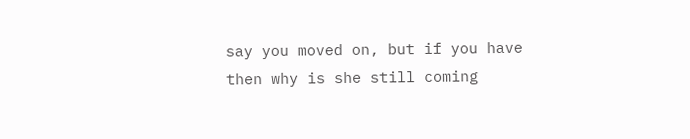say you moved on, but if you have then why is she still coming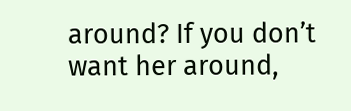around? If you don’t want her around,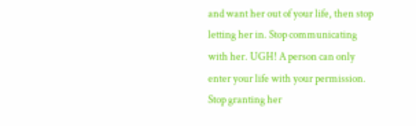and want her out of your life, then stop letting her in. Stop communicating with her. UGH! A person can only enter your life with your permission. Stop granting her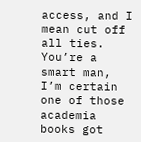access, and I mean cut off all ties. You’re a smart man, I’m certain one of those academia books got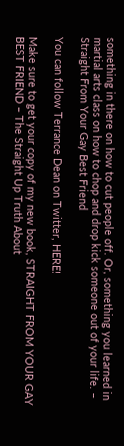something in there on how to cut people off. Or, something you learned in martial arts class on how to chop and drop kick someone out of your life. – Straight From Your Gay Best Friend

You can follow Terrance Dean on Twitter, HERE!

Make sure to get your copy of my new book, STRAIGHT FROM YOUR GAY BEST FRIEND – The Straight Up Truth About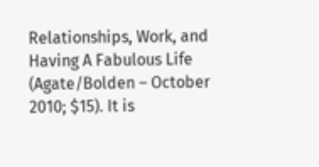Relationships, Work, and Having A Fabulous Life (Agate/Bolden – October 2010; $15). It is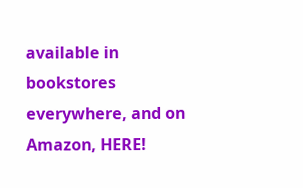available in bookstores everywhere, and on Amazon, HERE!